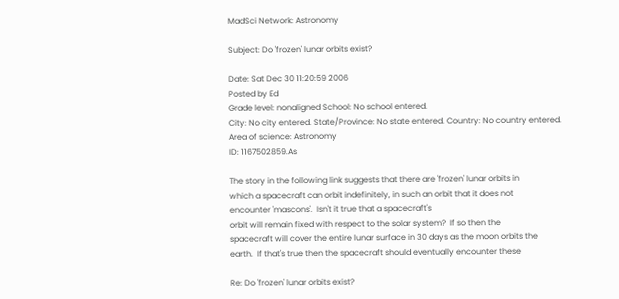MadSci Network: Astronomy

Subject: Do 'frozen' lunar orbits exist?

Date: Sat Dec 30 11:20:59 2006
Posted by Ed
Grade level: nonaligned School: No school entered.
City: No city entered. State/Province: No state entered. Country: No country entered.
Area of science: Astronomy
ID: 1167502859.As

The story in the following link suggests that there are 'frozen' lunar orbits in
which a spacecraft can orbit indefinitely, in such an orbit that it does not
encounter 'mascons'.  Isn't it true that a spacecraft's
orbit will remain fixed with respect to the solar system?  If so then the
spacecraft will cover the entire lunar surface in 30 days as the moon orbits the
earth.  If that's true then the spacecraft should eventually encounter these

Re: Do 'frozen' lunar orbits exist?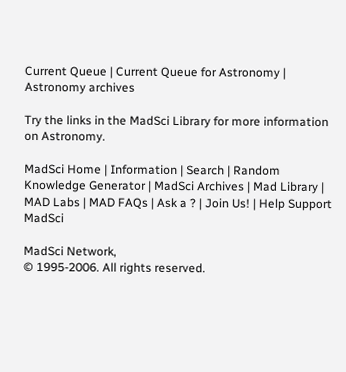Current Queue | Current Queue for Astronomy | Astronomy archives

Try the links in the MadSci Library for more information on Astronomy.

MadSci Home | Information | Search | Random Knowledge Generator | MadSci Archives | Mad Library | MAD Labs | MAD FAQs | Ask a ? | Join Us! | Help Support MadSci

MadSci Network,
© 1995-2006. All rights reserved.